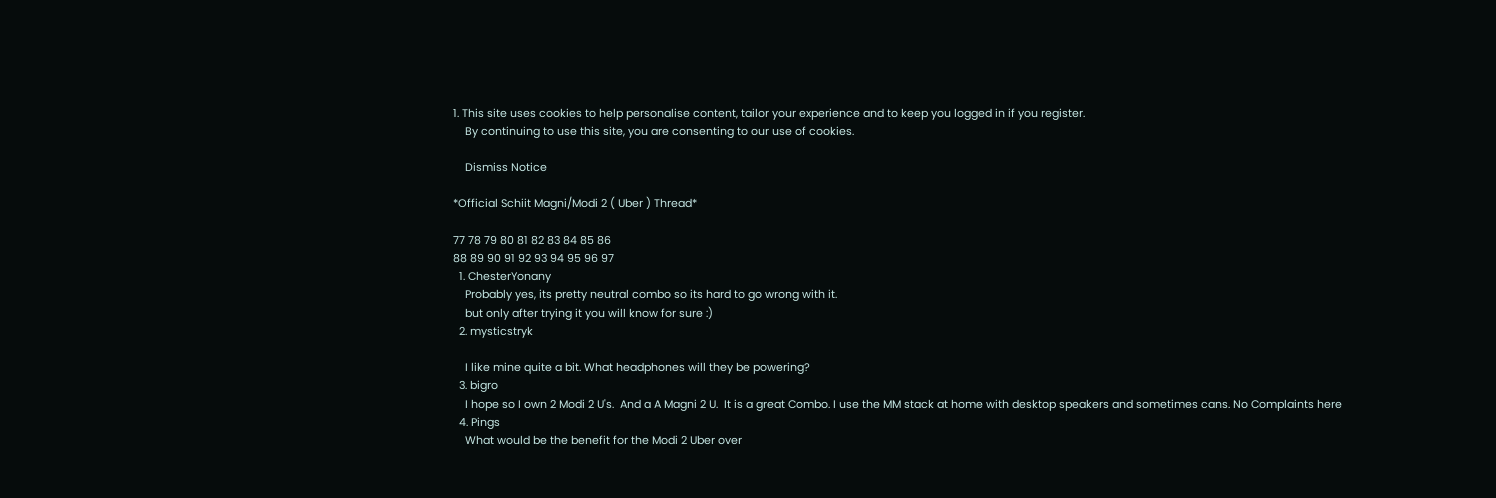1. This site uses cookies to help personalise content, tailor your experience and to keep you logged in if you register.
    By continuing to use this site, you are consenting to our use of cookies.

    Dismiss Notice

*Official Schiit Magni/Modi 2 ( Uber ) Thread*

77 78 79 80 81 82 83 84 85 86
88 89 90 91 92 93 94 95 96 97
  1. ChesterYonany
    Probably yes, its pretty neutral combo so its hard to go wrong with it.
    but only after trying it you will know for sure :)
  2. mysticstryk

    I like mine quite a bit. What headphones will they be powering?
  3. bigro
    I hope so I own 2 Modi 2 U's.  And a A Magni 2 U.  It is a great Combo. I use the MM stack at home with desktop speakers and sometimes cans. No Complaints here
  4. Pings
    What would be the benefit for the Modi 2 Uber over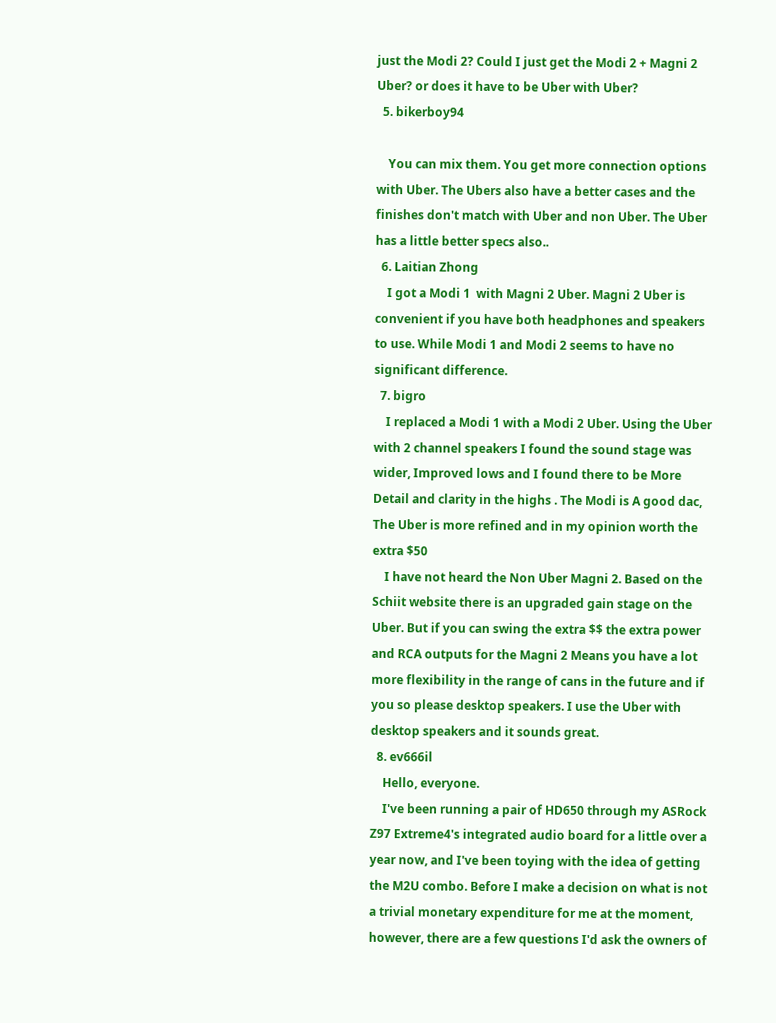just the Modi 2? Could I just get the Modi 2 + Magni 2 Uber? or does it have to be Uber with Uber?
  5. bikerboy94

    You can mix them. You get more connection options with Uber. The Ubers also have a better cases and the finishes don't match with Uber and non Uber. The Uber has a little better specs also..
  6. Laitian Zhong
    I got a Modi 1  with Magni 2 Uber. Magni 2 Uber is convenient if you have both headphones and speakers to use. While Modi 1 and Modi 2 seems to have no significant difference.
  7. bigro
    I replaced a Modi 1 with a Modi 2 Uber. Using the Uber with 2 channel speakers I found the sound stage was wider, Improved lows and I found there to be More Detail and clarity in the highs . The Modi is A good dac, The Uber is more refined and in my opinion worth the extra $50
    I have not heard the Non Uber Magni 2. Based on the Schiit website there is an upgraded gain stage on the Uber. But if you can swing the extra $$ the extra power and RCA outputs for the Magni 2 Means you have a lot more flexibility in the range of cans in the future and if you so please desktop speakers. I use the Uber with desktop speakers and it sounds great.
  8. ev666il
    Hello, everyone.
    I've been running a pair of HD650 through my ASRock Z97 Extreme4's integrated audio board for a little over a year now, and I've been toying with the idea of getting the M2U combo. Before I make a decision on what is not a trivial monetary expenditure for me at the moment, however, there are a few questions I'd ask the owners of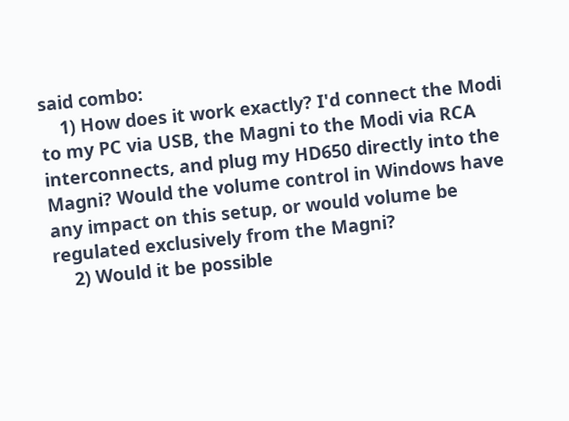said combo:
    1) How does it work exactly? I'd connect the Modi to my PC via USB, the Magni to the Modi via RCA interconnects, and plug my HD650 directly into the Magni? Would the volume control in Windows have any impact on this setup, or would volume be regulated exclusively from the Magni?
    2) Would it be possible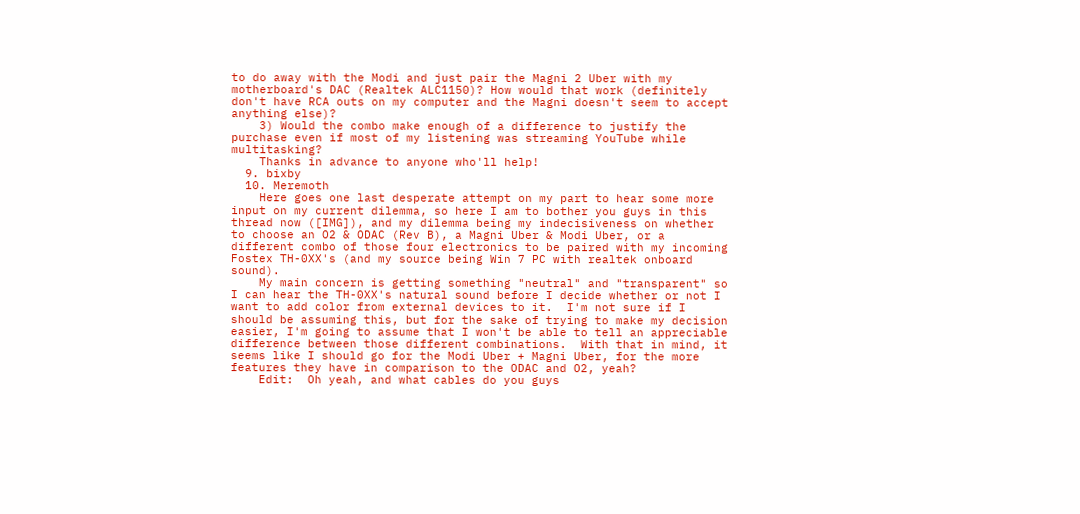to do away with the Modi and just pair the Magni 2 Uber with my motherboard's DAC (Realtek ALC1150)? How would that work (definitely don't have RCA outs on my computer and the Magni doesn't seem to accept anything else)?
    3) Would the combo make enough of a difference to justify the purchase even if most of my listening was streaming YouTube while multitasking?
    Thanks in advance to anyone who'll help!
  9. bixby
  10. Meremoth
    Here goes one last desperate attempt on my part to hear some more input on my current dilemma, so here I am to bother you guys in this thread now ([IMG]), and my dilemma being my indecisiveness on whether to choose an O2 & ODAC (Rev B), a Magni Uber & Modi Uber, or a different combo of those four electronics to be paired with my incoming Fostex TH-0XX's (and my source being Win 7 PC with realtek onboard sound).
    My main concern is getting something "neutral" and "transparent" so I can hear the TH-0XX's natural sound before I decide whether or not I want to add color from external devices to it.  I'm not sure if I should be assuming this, but for the sake of trying to make my decision easier, I'm going to assume that I won't be able to tell an appreciable difference between those different combinations.  With that in mind, it seems like I should go for the Modi Uber + Magni Uber, for the more features they have in comparison to the ODAC and O2, yeah?
    Edit:  Oh yeah, and what cables do you guys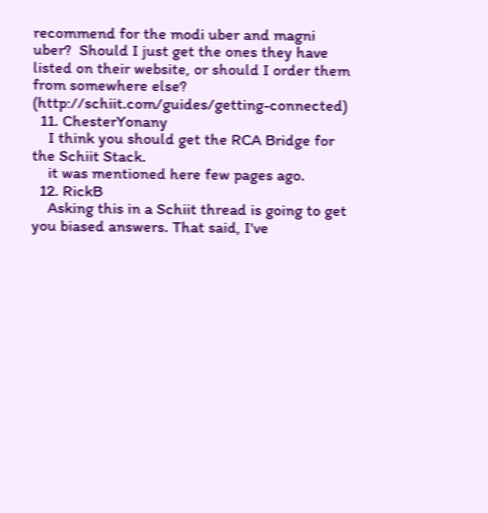recommend for the modi uber and magni uber?  Should I just get the ones they have listed on their website, or should I order them from somewhere else?  (http://schiit.com/guides/getting-connected)
  11. ChesterYonany
    I think you should get the RCA Bridge for the Schiit Stack.
    it was mentioned here few pages ago.
  12. RickB
    Asking this in a Schiit thread is going to get you biased answers. That said, I've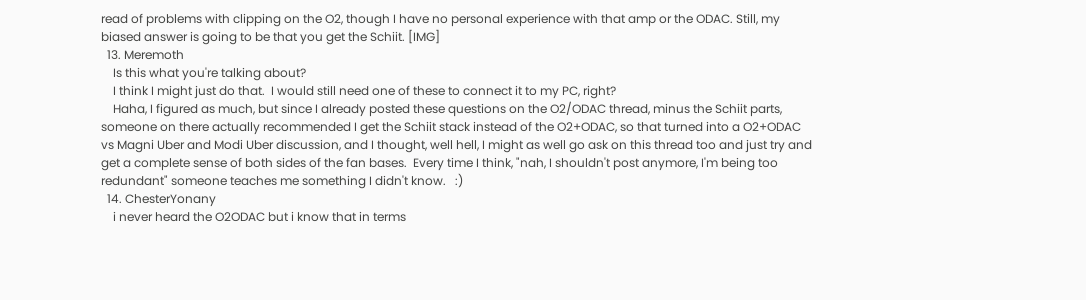read of problems with clipping on the O2, though I have no personal experience with that amp or the ODAC. Still, my biased answer is going to be that you get the Schiit. [IMG]
  13. Meremoth
    Is this what you're talking about?
    I think I might just do that.  I would still need one of these to connect it to my PC, right?
    Haha, I figured as much, but since I already posted these questions on the O2/ODAC thread, minus the Schiit parts, someone on there actually recommended I get the Schiit stack instead of the O2+ODAC, so that turned into a O2+ODAC vs Magni Uber and Modi Uber discussion, and I thought, well hell, I might as well go ask on this thread too and just try and get a complete sense of both sides of the fan bases.  Every time I think, "nah, I shouldn't post anymore, I'm being too redundant" someone teaches me something I didn't know.   :)
  14. ChesterYonany
    i never heard the O2ODAC but i know that in terms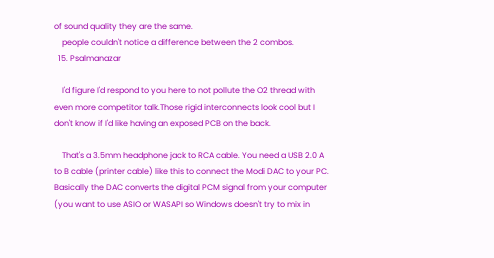of sound quality they are the same.
    people couldn't notice a difference between the 2 combos.
  15. Psalmanazar

    I'd figure I'd respond to you here to not pollute the O2 thread with even more competitor talk.Those rigid interconnects look cool but I don't know if I'd like having an exposed PCB on the back.

    That's a 3.5mm headphone jack to RCA cable. You need a USB 2.0 A to B cable (printer cable) like this to connect the Modi DAC to your PC. Basically the DAC converts the digital PCM signal from your computer (you want to use ASIO or WASAPI so Windows doesn't try to mix in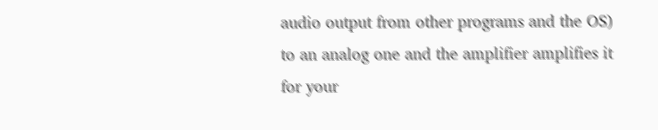audio output from other programs and the OS) to an analog one and the amplifier amplifies it for your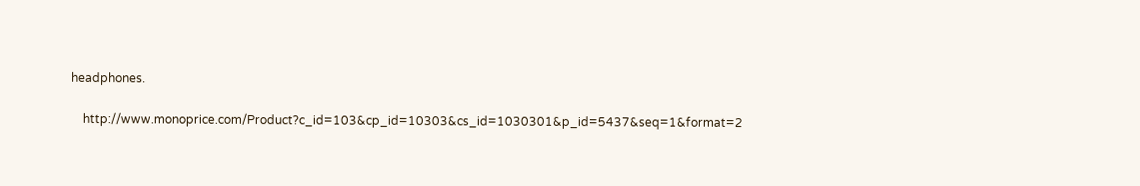headphones.

    http://www.monoprice.com/Product?c_id=103&cp_id=10303&cs_id=1030301&p_id=5437&seq=1&format=2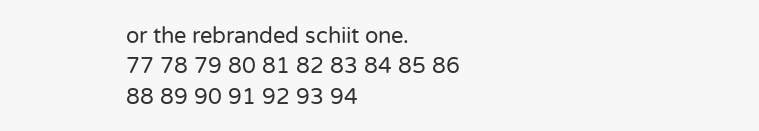or the rebranded schiit one.
77 78 79 80 81 82 83 84 85 86
88 89 90 91 92 93 94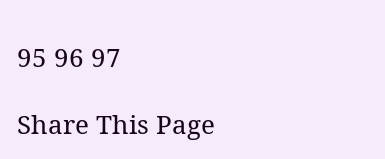95 96 97

Share This Page